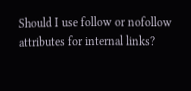Should I use follow or nofollow attributes for internal links?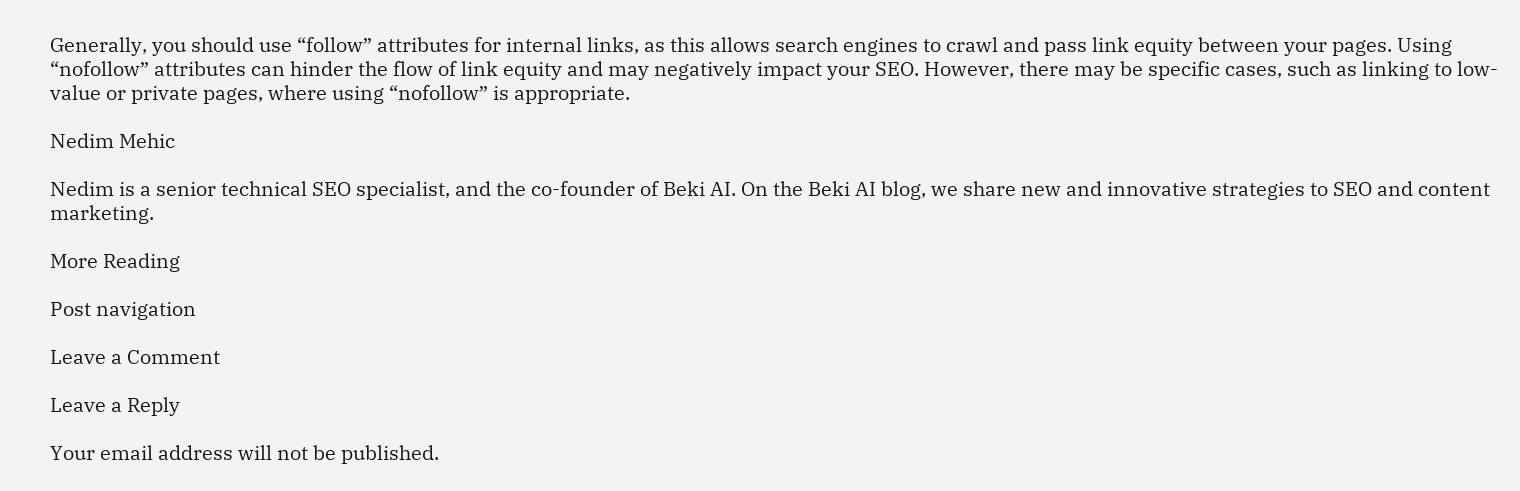Generally, you should use “follow” attributes for internal links, as this allows search engines to crawl and pass link equity between your pages. Using “nofollow” attributes can hinder the flow of link equity and may negatively impact your SEO. However, there may be specific cases, such as linking to low-value or private pages, where using “nofollow” is appropriate.

Nedim Mehic

Nedim is a senior technical SEO specialist, and the co-founder of Beki AI. On the Beki AI blog, we share new and innovative strategies to SEO and content marketing.

More Reading

Post navigation

Leave a Comment

Leave a Reply

Your email address will not be published.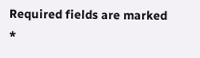Required fields are marked *